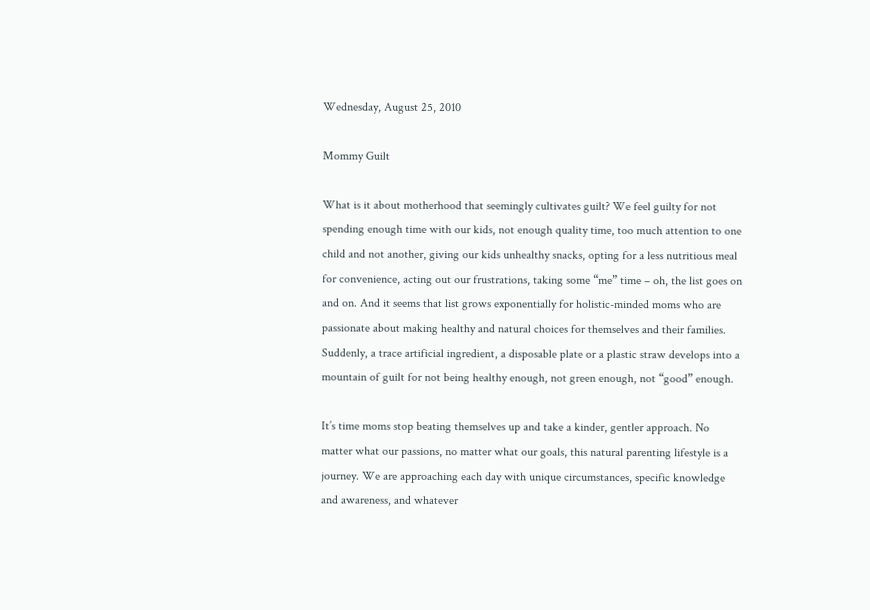Wednesday, August 25, 2010

Mommy Guilt

What is it about motherhood that seemingly cultivates guilt? We feel guilty for not spending enough time with our kids, not enough quality time, too much attention to one child and not another, giving our kids unhealthy snacks, opting for a less nutritious meal for convenience, acting out our frustrations, taking some “me” time – oh, the list goes on and on. And it seems that list grows exponentially for holistic-minded moms who are passionate about making healthy and natural choices for themselves and their families. Suddenly, a trace artificial ingredient, a disposable plate or a plastic straw develops into a mountain of guilt for not being healthy enough, not green enough, not “good” enough.

It’s time moms stop beating themselves up and take a kinder, gentler approach. No matter what our passions, no matter what our goals, this natural parenting lifestyle is a journey. We are approaching each day with unique circumstances, specific knowledge and awareness, and whatever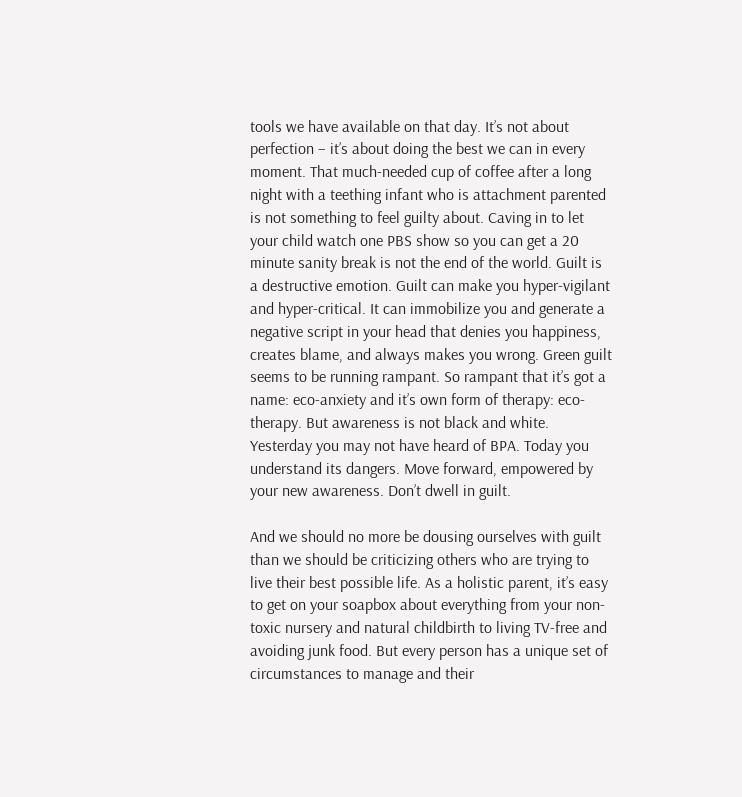tools we have available on that day. It’s not about perfection – it’s about doing the best we can in every moment. That much-needed cup of coffee after a long night with a teething infant who is attachment parented is not something to feel guilty about. Caving in to let your child watch one PBS show so you can get a 20 minute sanity break is not the end of the world. Guilt is a destructive emotion. Guilt can make you hyper-vigilant and hyper-critical. It can immobilize you and generate a negative script in your head that denies you happiness, creates blame, and always makes you wrong. Green guilt seems to be running rampant. So rampant that it’s got a name: eco-anxiety and it’s own form of therapy: eco-therapy. But awareness is not black and white. Yesterday you may not have heard of BPA. Today you understand its dangers. Move forward, empowered by your new awareness. Don’t dwell in guilt.

And we should no more be dousing ourselves with guilt than we should be criticizing others who are trying to live their best possible life. As a holistic parent, it’s easy to get on your soapbox about everything from your non-toxic nursery and natural childbirth to living TV-free and avoiding junk food. But every person has a unique set of circumstances to manage and their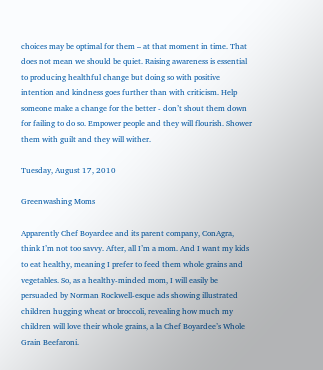choices may be optimal for them – at that moment in time. That does not mean we should be quiet. Raising awareness is essential to producing healthful change but doing so with positive intention and kindness goes further than with criticism. Help someone make a change for the better - don’t shout them down for failing to do so. Empower people and they will flourish. Shower them with guilt and they will wither.

Tuesday, August 17, 2010

Greenwashing Moms

Apparently Chef Boyardee and its parent company, ConAgra, think I’m not too savvy. After, all I’m a mom. And I want my kids to eat healthy, meaning I prefer to feed them whole grains and vegetables. So, as a healthy-minded mom, I will easily be persuaded by Norman Rockwell-esque ads showing illustrated children hugging wheat or broccoli, revealing how much my children will love their whole grains, a la Chef Boyardee’s Whole Grain Beefaroni.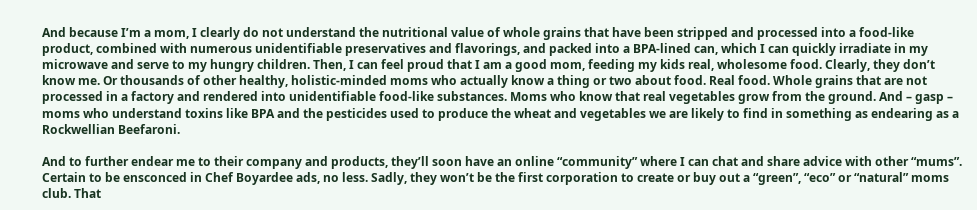And because I’m a mom, I clearly do not understand the nutritional value of whole grains that have been stripped and processed into a food-like product, combined with numerous unidentifiable preservatives and flavorings, and packed into a BPA-lined can, which I can quickly irradiate in my microwave and serve to my hungry children. Then, I can feel proud that I am a good mom, feeding my kids real, wholesome food. Clearly, they don’t know me. Or thousands of other healthy, holistic-minded moms who actually know a thing or two about food. Real food. Whole grains that are not processed in a factory and rendered into unidentifiable food-like substances. Moms who know that real vegetables grow from the ground. And – gasp – moms who understand toxins like BPA and the pesticides used to produce the wheat and vegetables we are likely to find in something as endearing as a Rockwellian Beefaroni.

And to further endear me to their company and products, they’ll soon have an online “community” where I can chat and share advice with other “mums”. Certain to be ensconced in Chef Boyardee ads, no less. Sadly, they won’t be the first corporation to create or buy out a “green”, “eco” or “natural” moms club. That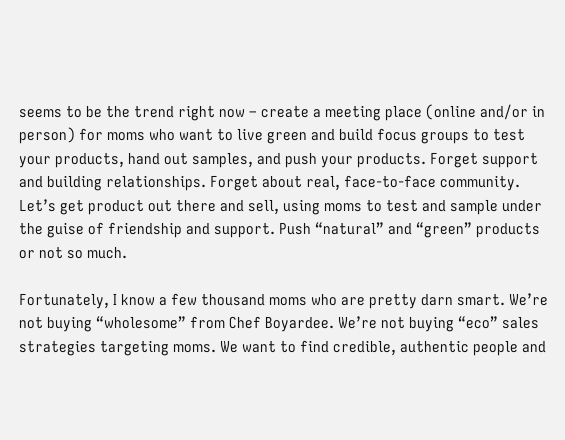seems to be the trend right now – create a meeting place (online and/or in person) for moms who want to live green and build focus groups to test your products, hand out samples, and push your products. Forget support and building relationships. Forget about real, face-to-face community. Let’s get product out there and sell, using moms to test and sample under the guise of friendship and support. Push “natural” and “green” products or not so much.

Fortunately, I know a few thousand moms who are pretty darn smart. We’re not buying “wholesome” from Chef Boyardee. We’re not buying “eco” sales strategies targeting moms. We want to find credible, authentic people and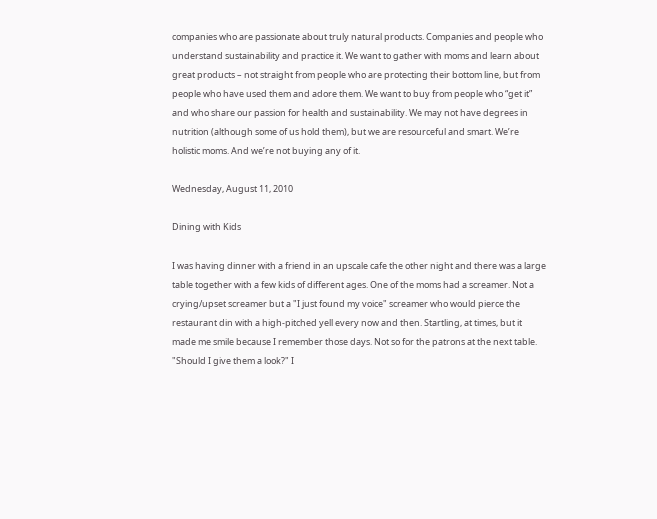companies who are passionate about truly natural products. Companies and people who understand sustainability and practice it. We want to gather with moms and learn about great products – not straight from people who are protecting their bottom line, but from people who have used them and adore them. We want to buy from people who “get it” and who share our passion for health and sustainability. We may not have degrees in nutrition (although some of us hold them), but we are resourceful and smart. We’re holistic moms. And we’re not buying any of it.

Wednesday, August 11, 2010

Dining with Kids

I was having dinner with a friend in an upscale cafe the other night and there was a large table together with a few kids of different ages. One of the moms had a screamer. Not a crying/upset screamer but a "I just found my voice" screamer who would pierce the restaurant din with a high-pitched yell every now and then. Startling, at times, but it made me smile because I remember those days. Not so for the patrons at the next table. "Should I give them a look?" I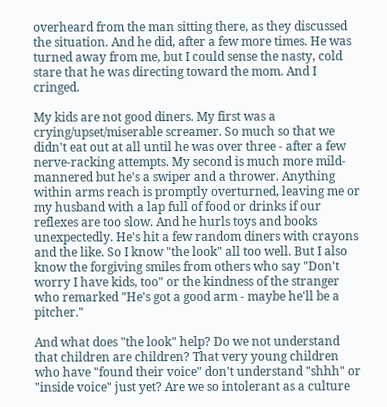overheard from the man sitting there, as they discussed the situation. And he did, after a few more times. He was turned away from me, but I could sense the nasty, cold stare that he was directing toward the mom. And I cringed.

My kids are not good diners. My first was a crying/upset/miserable screamer. So much so that we didn't eat out at all until he was over three - after a few nerve-racking attempts. My second is much more mild-mannered but he's a swiper and a thrower. Anything within arms reach is promptly overturned, leaving me or my husband with a lap full of food or drinks if our reflexes are too slow. And he hurls toys and books unexpectedly. He's hit a few random diners with crayons and the like. So I know "the look" all too well. But I also know the forgiving smiles from others who say "Don't worry I have kids, too" or the kindness of the stranger who remarked "He's got a good arm - maybe he'll be a pitcher."

And what does "the look" help? Do we not understand that children are children? That very young children who have "found their voice" don't understand "shhh" or "inside voice" just yet? Are we so intolerant as a culture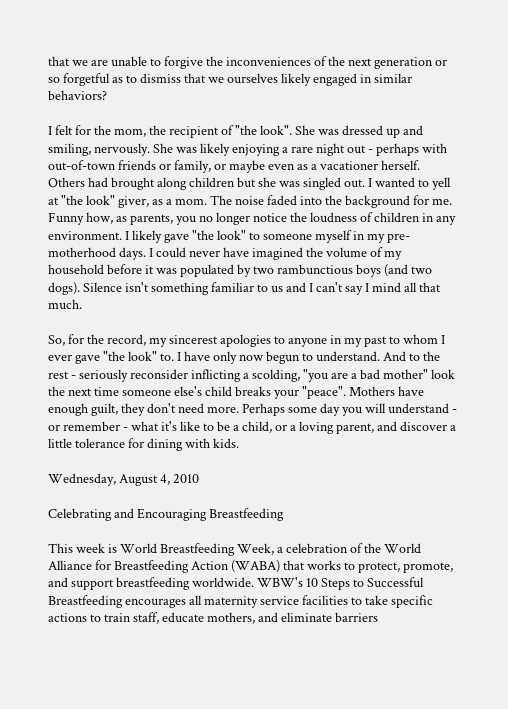that we are unable to forgive the inconveniences of the next generation or so forgetful as to dismiss that we ourselves likely engaged in similar behaviors?

I felt for the mom, the recipient of "the look". She was dressed up and smiling, nervously. She was likely enjoying a rare night out - perhaps with out-of-town friends or family, or maybe even as a vacationer herself. Others had brought along children but she was singled out. I wanted to yell at "the look" giver, as a mom. The noise faded into the background for me. Funny how, as parents, you no longer notice the loudness of children in any environment. I likely gave "the look" to someone myself in my pre-motherhood days. I could never have imagined the volume of my household before it was populated by two rambunctious boys (and two dogs). Silence isn't something familiar to us and I can't say I mind all that much.

So, for the record, my sincerest apologies to anyone in my past to whom I ever gave "the look" to. I have only now begun to understand. And to the rest - seriously reconsider inflicting a scolding, "you are a bad mother" look the next time someone else's child breaks your "peace". Mothers have enough guilt, they don't need more. Perhaps some day you will understand - or remember - what it's like to be a child, or a loving parent, and discover a little tolerance for dining with kids.

Wednesday, August 4, 2010

Celebrating and Encouraging Breastfeeding

This week is World Breastfeeding Week, a celebration of the World Alliance for Breastfeeding Action (WABA) that works to protect, promote, and support breastfeeding worldwide. WBW's 10 Steps to Successful Breastfeeding encourages all maternity service facilities to take specific actions to train staff, educate mothers, and eliminate barriers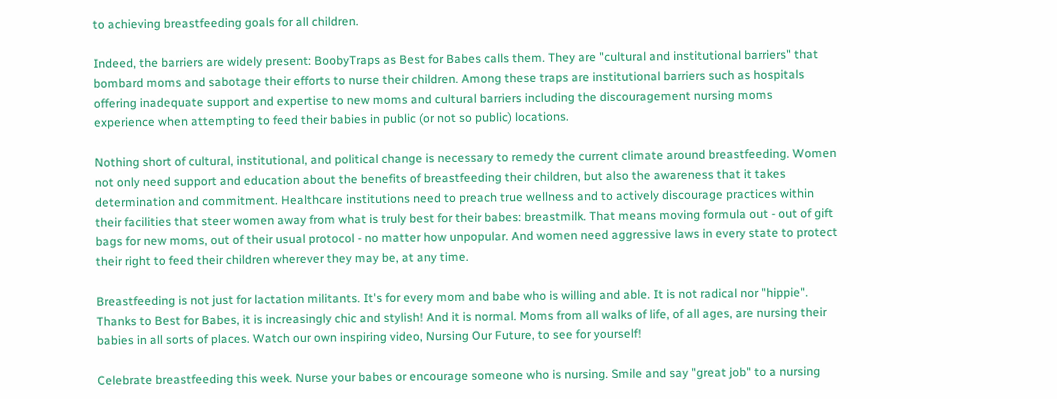to achieving breastfeeding goals for all children.

Indeed, the barriers are widely present: BoobyTraps as Best for Babes calls them. They are "cultural and institutional barriers" that bombard moms and sabotage their efforts to nurse their children. Among these traps are institutional barriers such as hospitals offering inadequate support and expertise to new moms and cultural barriers including the discouragement nursing moms experience when attempting to feed their babies in public (or not so public) locations.

Nothing short of cultural, institutional, and political change is necessary to remedy the current climate around breastfeeding. Women not only need support and education about the benefits of breastfeeding their children, but also the awareness that it takes determination and commitment. Healthcare institutions need to preach true wellness and to actively discourage practices within their facilities that steer women away from what is truly best for their babes: breastmilk. That means moving formula out - out of gift bags for new moms, out of their usual protocol - no matter how unpopular. And women need aggressive laws in every state to protect their right to feed their children wherever they may be, at any time.

Breastfeeding is not just for lactation militants. It's for every mom and babe who is willing and able. It is not radical nor "hippie". Thanks to Best for Babes, it is increasingly chic and stylish! And it is normal. Moms from all walks of life, of all ages, are nursing their babies in all sorts of places. Watch our own inspiring video, Nursing Our Future, to see for yourself!

Celebrate breastfeeding this week. Nurse your babes or encourage someone who is nursing. Smile and say "great job" to a nursing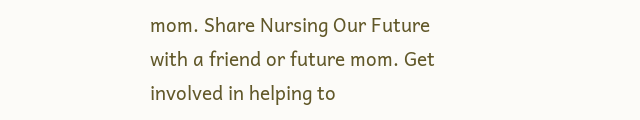mom. Share Nursing Our Future with a friend or future mom. Get involved in helping to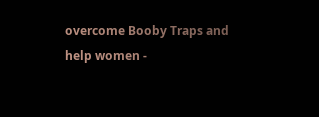overcome Booby Traps and help women -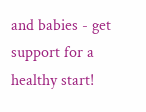and babies - get support for a healthy start!